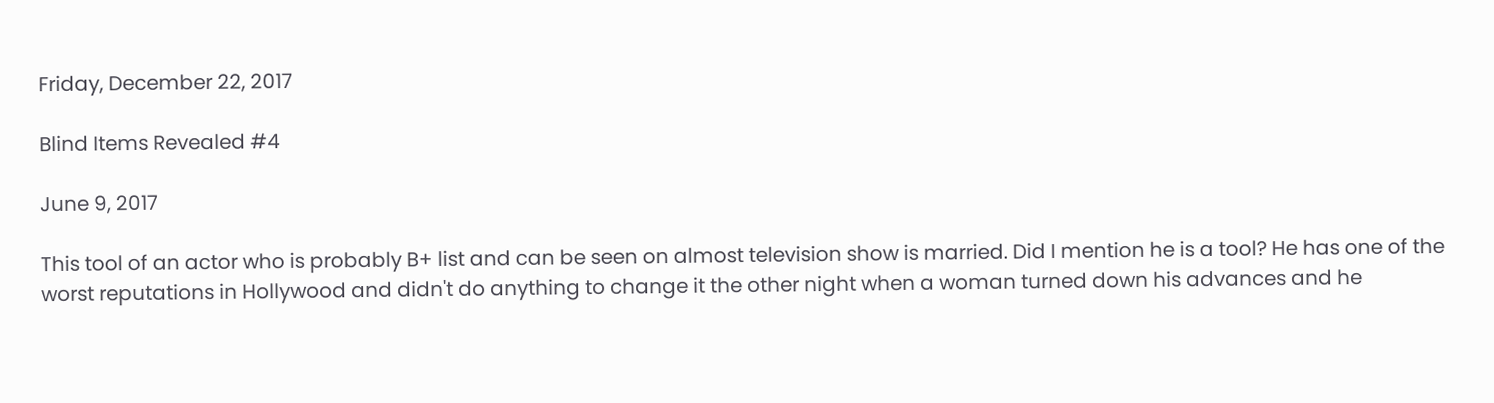Friday, December 22, 2017

Blind Items Revealed #4

June 9, 2017

This tool of an actor who is probably B+ list and can be seen on almost television show is married. Did I mention he is a tool? He has one of the worst reputations in Hollywood and didn't do anything to change it the other night when a woman turned down his advances and he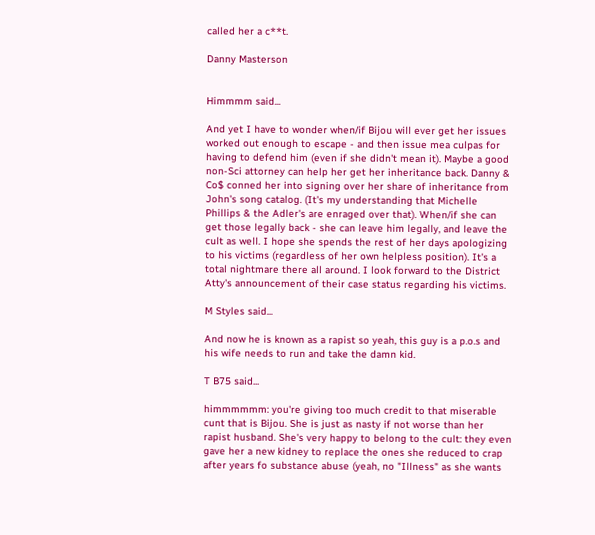called her a c**t.

Danny Masterson


Himmmm said...

And yet I have to wonder when/if Bijou will ever get her issues worked out enough to escape - and then issue mea culpas for having to defend him (even if she didn't mean it). Maybe a good non-Sci attorney can help her get her inheritance back. Danny & Co$ conned her into signing over her share of inheritance from John's song catalog. (It's my understanding that Michelle Phillips & the Adler's are enraged over that). When/if she can get those legally back - she can leave him legally, and leave the cult as well. I hope she spends the rest of her days apologizing to his victims (regardless of her own helpless position). It's a total nightmare there all around. I look forward to the District Atty's announcement of their case status regarding his victims.

M Styles said...

And now he is known as a rapist so yeah, this guy is a p.o.s and his wife needs to run and take the damn kid.

T B75 said...

himmmmmm: you're giving too much credit to that miserable cunt that is Bijou. She is just as nasty if not worse than her rapist husband. She's very happy to belong to the cult: they even gave her a new kidney to replace the ones she reduced to crap after years fo substance abuse (yeah, no "Illness" as she wants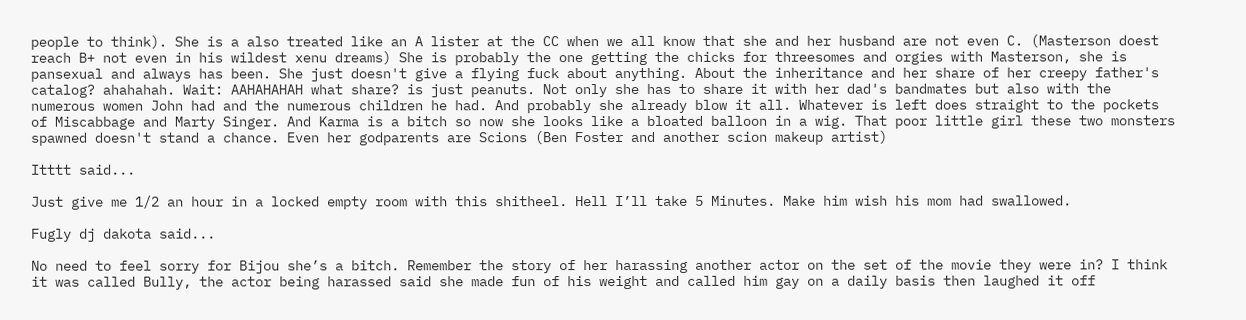people to think). She is a also treated like an A lister at the CC when we all know that she and her husband are not even C. (Masterson doest reach B+ not even in his wildest xenu dreams) She is probably the one getting the chicks for threesomes and orgies with Masterson, she is pansexual and always has been. She just doesn't give a flying fuck about anything. About the inheritance and her share of her creepy father's catalog? ahahahah. Wait: AAHAHAHAH what share? is just peanuts. Not only she has to share it with her dad's bandmates but also with the numerous women John had and the numerous children he had. And probably she already blow it all. Whatever is left does straight to the pockets of Miscabbage and Marty Singer. And Karma is a bitch so now she looks like a bloated balloon in a wig. That poor little girl these two monsters spawned doesn't stand a chance. Even her godparents are Scions (Ben Foster and another scion makeup artist)

Itttt said...

Just give me 1/2 an hour in a locked empty room with this shitheel. Hell I’ll take 5 Minutes. Make him wish his mom had swallowed.

Fugly dj dakota said...

No need to feel sorry for Bijou she’s a bitch. Remember the story of her harassing another actor on the set of the movie they were in? I think it was called Bully, the actor being harassed said she made fun of his weight and called him gay on a daily basis then laughed it off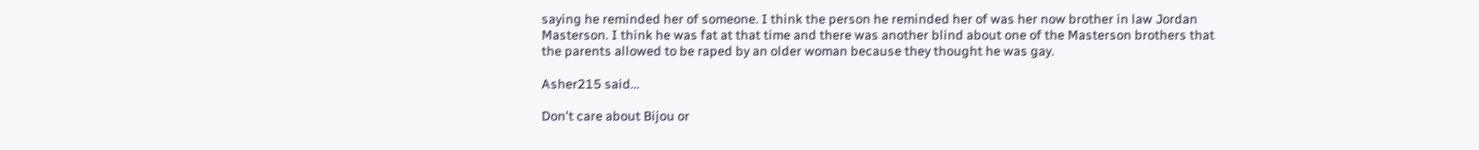saying he reminded her of someone. I think the person he reminded her of was her now brother in law Jordan Masterson. I think he was fat at that time and there was another blind about one of the Masterson brothers that the parents allowed to be raped by an older woman because they thought he was gay.

Asher215 said...

Don't care about Bijou or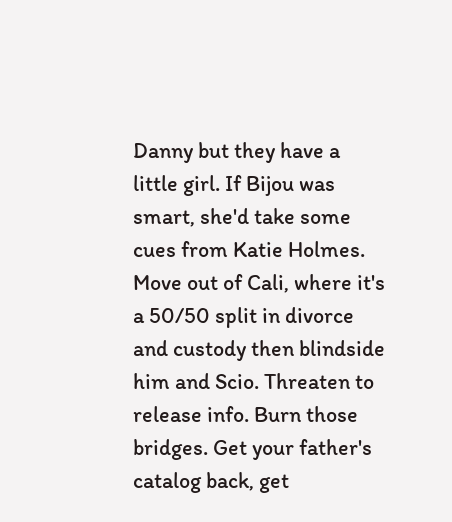Danny but they have a little girl. If Bijou was smart, she'd take some cues from Katie Holmes. Move out of Cali, where it's a 50/50 split in divorce and custody then blindside him and Scio. Threaten to release info. Burn those bridges. Get your father's catalog back, get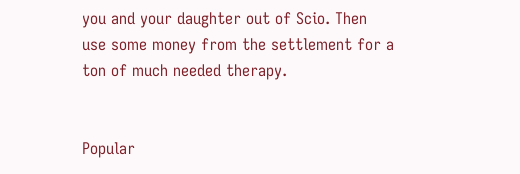you and your daughter out of Scio. Then use some money from the settlement for a ton of much needed therapy.


Popular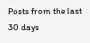Posts from the last 30 days